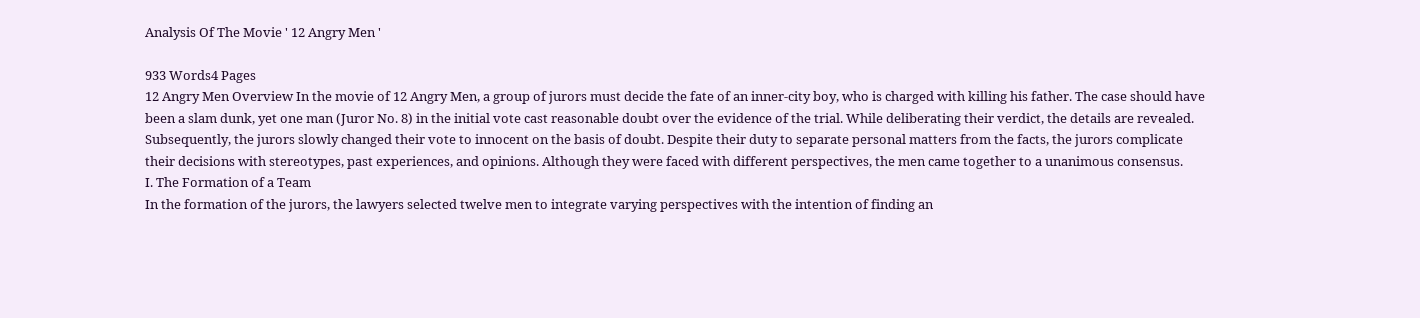Analysis Of The Movie ' 12 Angry Men '

933 Words4 Pages
12 Angry Men Overview In the movie of 12 Angry Men, a group of jurors must decide the fate of an inner-city boy, who is charged with killing his father. The case should have been a slam dunk, yet one man (Juror No. 8) in the initial vote cast reasonable doubt over the evidence of the trial. While deliberating their verdict, the details are revealed. Subsequently, the jurors slowly changed their vote to innocent on the basis of doubt. Despite their duty to separate personal matters from the facts, the jurors complicate their decisions with stereotypes, past experiences, and opinions. Although they were faced with different perspectives, the men came together to a unanimous consensus.
I. The Formation of a Team
In the formation of the jurors, the lawyers selected twelve men to integrate varying perspectives with the intention of finding an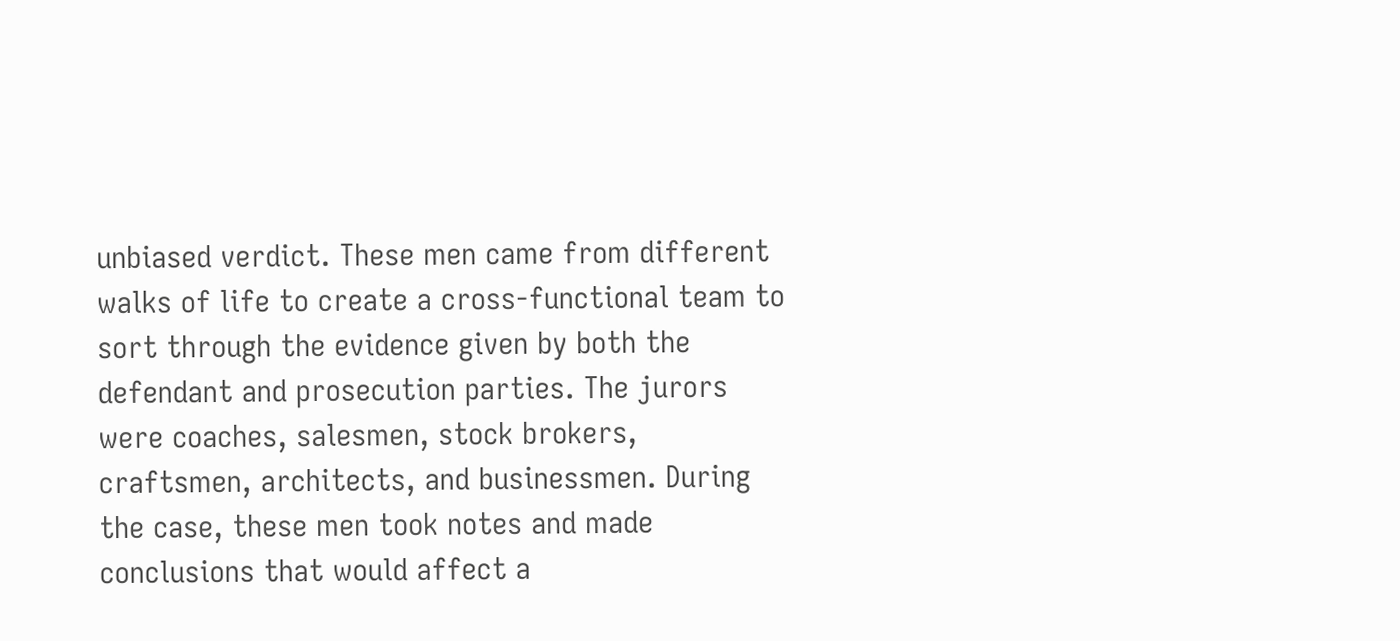unbiased verdict. These men came from different walks of life to create a cross-functional team to sort through the evidence given by both the defendant and prosecution parties. The jurors were coaches, salesmen, stock brokers, craftsmen, architects, and businessmen. During the case, these men took notes and made conclusions that would affect a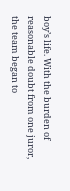boy’s life. With the burden of reasonable doubt from one juror, the team began to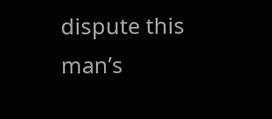dispute this man’s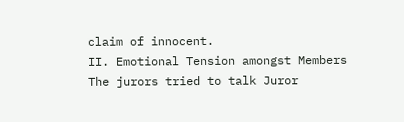claim of innocent.
II. Emotional Tension amongst Members
The jurors tried to talk Juror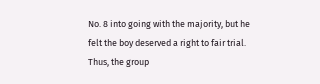No. 8 into going with the majority, but he felt the boy deserved a right to fair trial. Thus, the group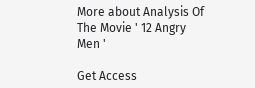More about Analysis Of The Movie ' 12 Angry Men '

Get Access